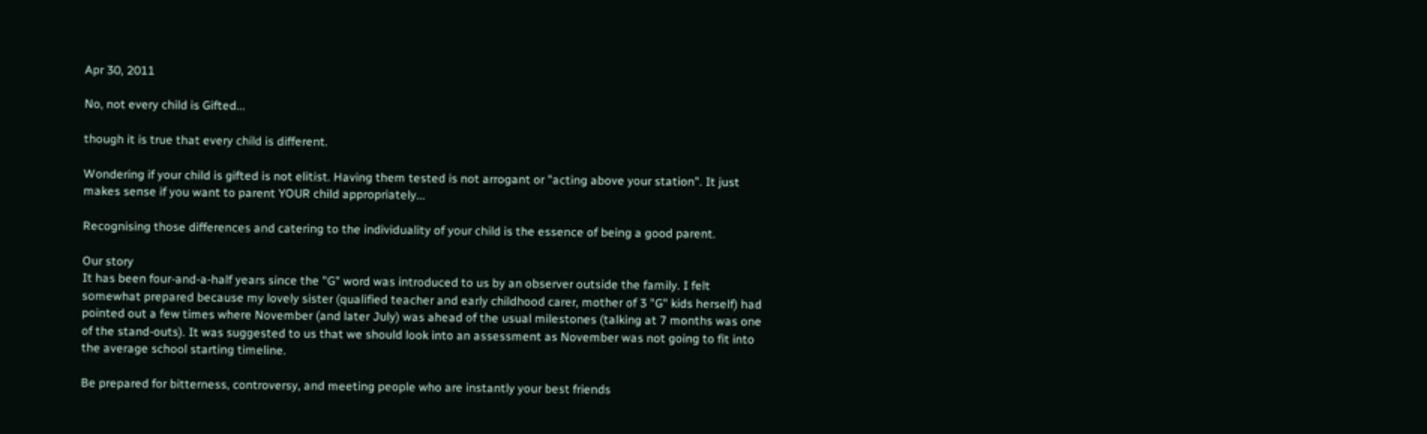Apr 30, 2011

No, not every child is Gifted...

though it is true that every child is different.

Wondering if your child is gifted is not elitist. Having them tested is not arrogant or "acting above your station". It just makes sense if you want to parent YOUR child appropriately...

Recognising those differences and catering to the individuality of your child is the essence of being a good parent.

Our story
It has been four-and-a-half years since the "G" word was introduced to us by an observer outside the family. I felt somewhat prepared because my lovely sister (qualified teacher and early childhood carer, mother of 3 "G" kids herself) had pointed out a few times where November (and later July) was ahead of the usual milestones (talking at 7 months was one of the stand-outs). It was suggested to us that we should look into an assessment as November was not going to fit into the average school starting timeline.

Be prepared for bitterness, controversy, and meeting people who are instantly your best friends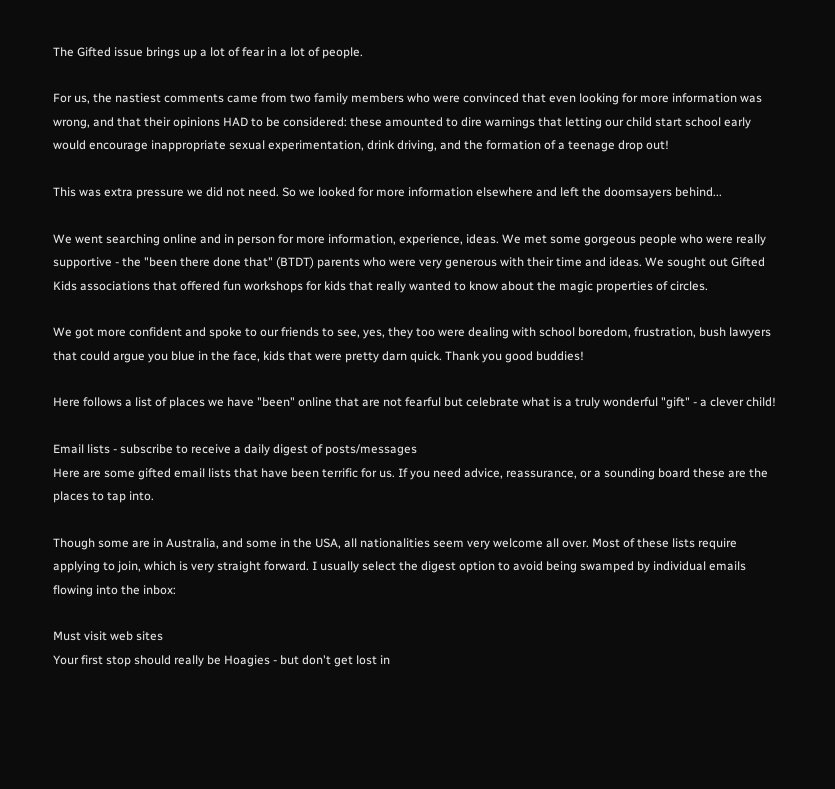The Gifted issue brings up a lot of fear in a lot of people.

For us, the nastiest comments came from two family members who were convinced that even looking for more information was wrong, and that their opinions HAD to be considered: these amounted to dire warnings that letting our child start school early would encourage inappropriate sexual experimentation, drink driving, and the formation of a teenage drop out!

This was extra pressure we did not need. So we looked for more information elsewhere and left the doomsayers behind...

We went searching online and in person for more information, experience, ideas. We met some gorgeous people who were really supportive - the "been there done that" (BTDT) parents who were very generous with their time and ideas. We sought out Gifted Kids associations that offered fun workshops for kids that really wanted to know about the magic properties of circles.

We got more confident and spoke to our friends to see, yes, they too were dealing with school boredom, frustration, bush lawyers that could argue you blue in the face, kids that were pretty darn quick. Thank you good buddies!

Here follows a list of places we have "been" online that are not fearful but celebrate what is a truly wonderful "gift" - a clever child!

Email lists - subscribe to receive a daily digest of posts/messages
Here are some gifted email lists that have been terrific for us. If you need advice, reassurance, or a sounding board these are the places to tap into.

Though some are in Australia, and some in the USA, all nationalities seem very welcome all over. Most of these lists require applying to join, which is very straight forward. I usually select the digest option to avoid being swamped by individual emails flowing into the inbox:

Must visit web sites
Your first stop should really be Hoagies - but don't get lost in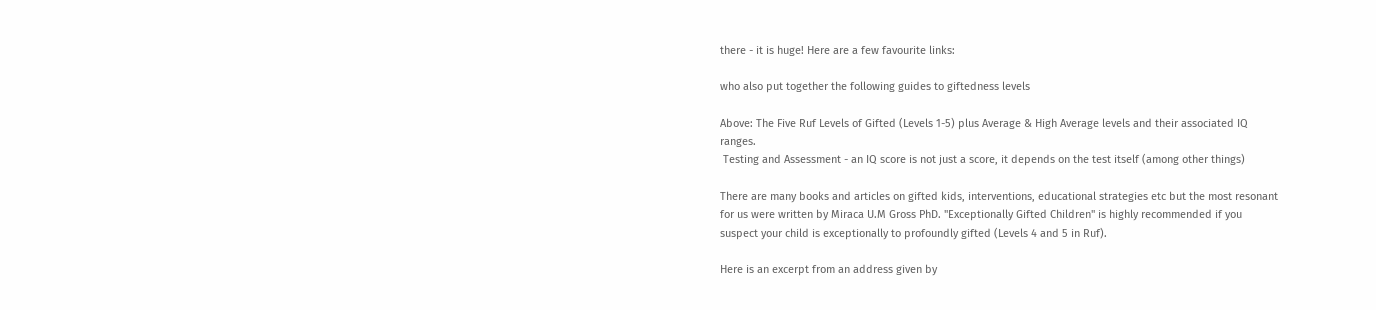there - it is huge! Here are a few favourite links:

who also put together the following guides to giftedness levels

Above: The Five Ruf Levels of Gifted (Levels 1-5) plus Average & High Average levels and their associated IQ ranges.
 Testing and Assessment - an IQ score is not just a score, it depends on the test itself (among other things)

There are many books and articles on gifted kids, interventions, educational strategies etc but the most resonant for us were written by Miraca U.M Gross PhD. "Exceptionally Gifted Children" is highly recommended if you suspect your child is exceptionally to profoundly gifted (Levels 4 and 5 in Ruf).

Here is an excerpt from an address given by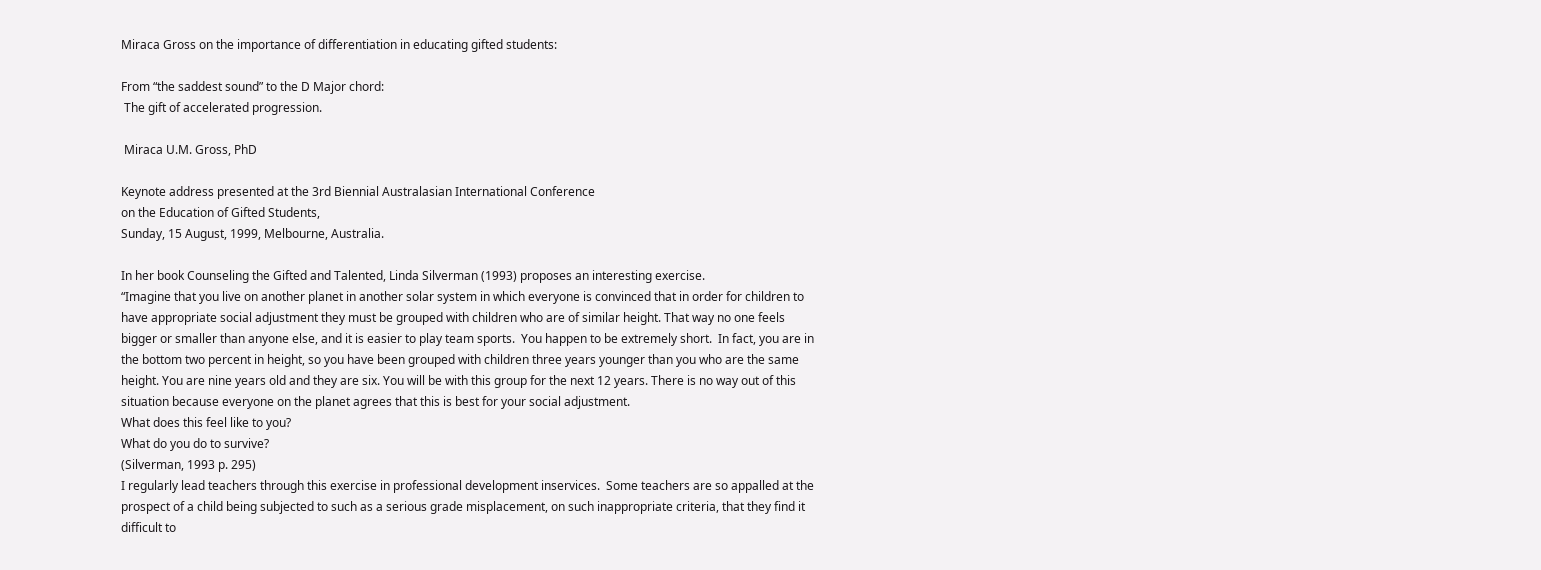Miraca Gross on the importance of differentiation in educating gifted students:

From “the saddest sound” to the D Major chord:
 The gift of accelerated progression.

 Miraca U.M. Gross, PhD

Keynote address presented at the 3rd Biennial Australasian International Conference
on the Education of Gifted Students,
Sunday, 15 August, 1999, Melbourne, Australia.

In her book Counseling the Gifted and Talented, Linda Silverman (1993) proposes an interesting exercise.
“Imagine that you live on another planet in another solar system in which everyone is convinced that in order for children to have appropriate social adjustment they must be grouped with children who are of similar height. That way no one feels bigger or smaller than anyone else, and it is easier to play team sports.  You happen to be extremely short.  In fact, you are in the bottom two percent in height, so you have been grouped with children three years younger than you who are the same height. You are nine years old and they are six. You will be with this group for the next 12 years. There is no way out of this situation because everyone on the planet agrees that this is best for your social adjustment.
What does this feel like to you?
What do you do to survive?
(Silverman, 1993 p. 295)
I regularly lead teachers through this exercise in professional development inservices.  Some teachers are so appalled at the prospect of a child being subjected to such as a serious grade misplacement, on such inappropriate criteria, that they find it difficult to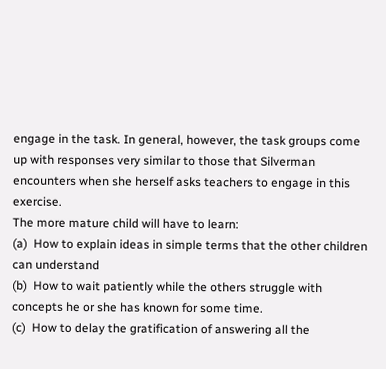engage in the task. In general, however, the task groups come up with responses very similar to those that Silverman encounters when she herself asks teachers to engage in this exercise.
The more mature child will have to learn:
(a)  How to explain ideas in simple terms that the other children can understand
(b)  How to wait patiently while the others struggle with concepts he or she has known for some time.
(c)  How to delay the gratification of answering all the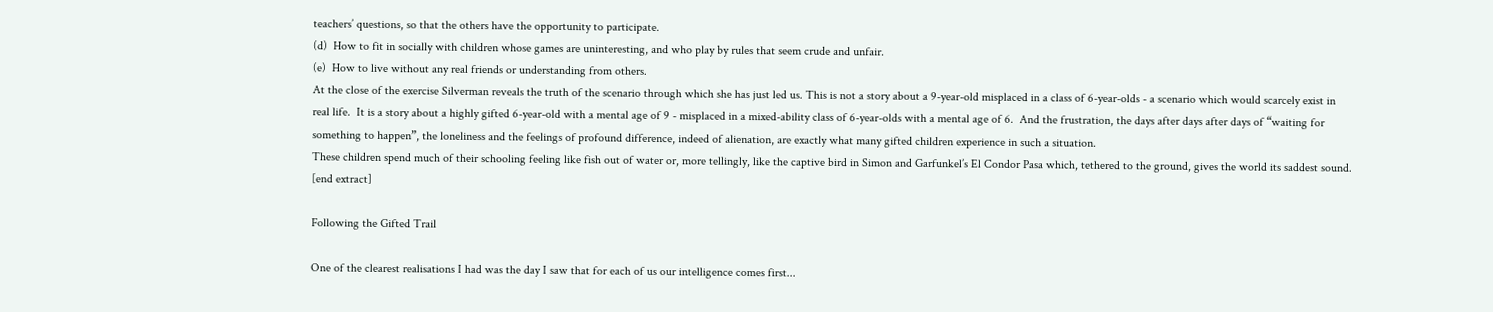teachers’ questions, so that the others have the opportunity to participate.
(d)  How to fit in socially with children whose games are uninteresting, and who play by rules that seem crude and unfair.
(e)  How to live without any real friends or understanding from others.
At the close of the exercise Silverman reveals the truth of the scenario through which she has just led us. This is not a story about a 9-year-old misplaced in a class of 6-year-olds - a scenario which would scarcely exist in real life.  It is a story about a highly gifted 6-year-old with a mental age of 9 - misplaced in a mixed-ability class of 6-year-olds with a mental age of 6.  And the frustration, the days after days after days of “waiting for something to happen”, the loneliness and the feelings of profound difference, indeed of alienation, are exactly what many gifted children experience in such a situation.
These children spend much of their schooling feeling like fish out of water or, more tellingly, like the captive bird in Simon and Garfunkel’s El Condor Pasa which, tethered to the ground, gives the world its saddest sound.
[end extract]

Following the Gifted Trail

One of the clearest realisations I had was the day I saw that for each of us our intelligence comes first...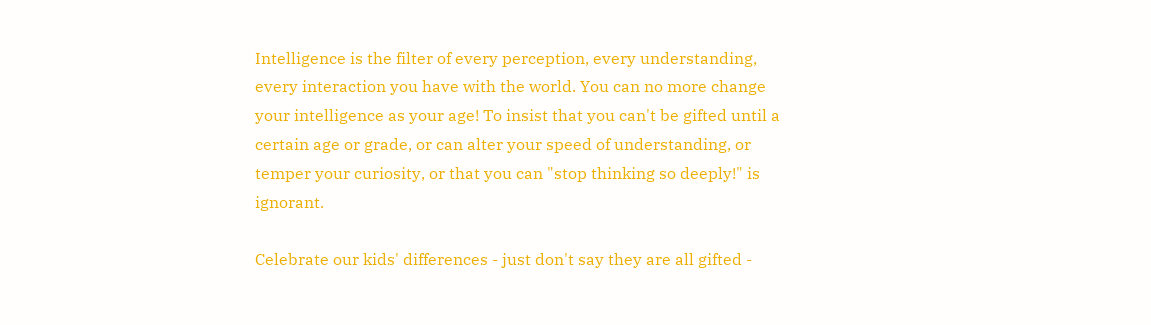Intelligence is the filter of every perception, every understanding, every interaction you have with the world. You can no more change your intelligence as your age! To insist that you can't be gifted until a certain age or grade, or can alter your speed of understanding, or temper your curiosity, or that you can "stop thinking so deeply!" is ignorant.

Celebrate our kids' differences - just don't say they are all gifted -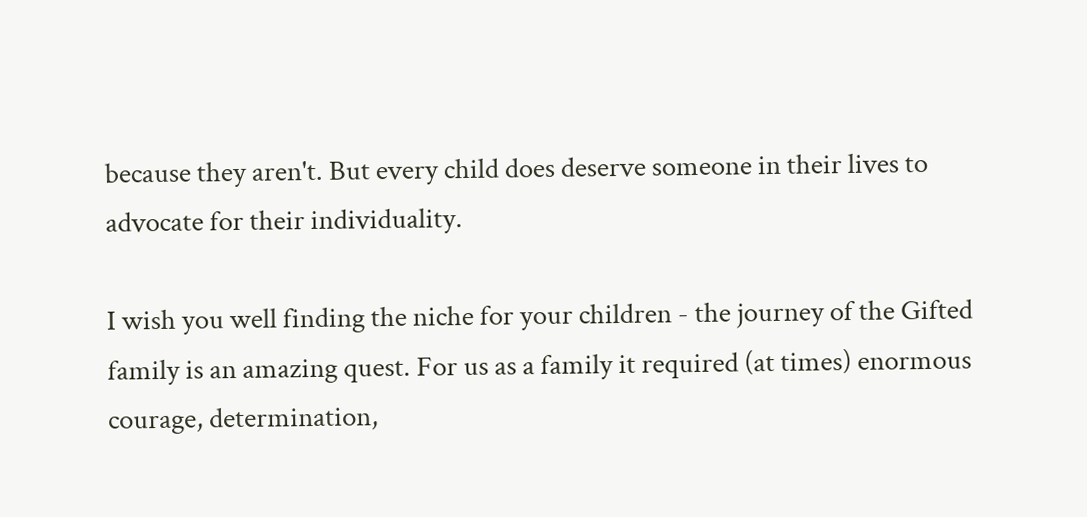because they aren't. But every child does deserve someone in their lives to advocate for their individuality.

I wish you well finding the niche for your children - the journey of the Gifted family is an amazing quest. For us as a family it required (at times) enormous courage, determination,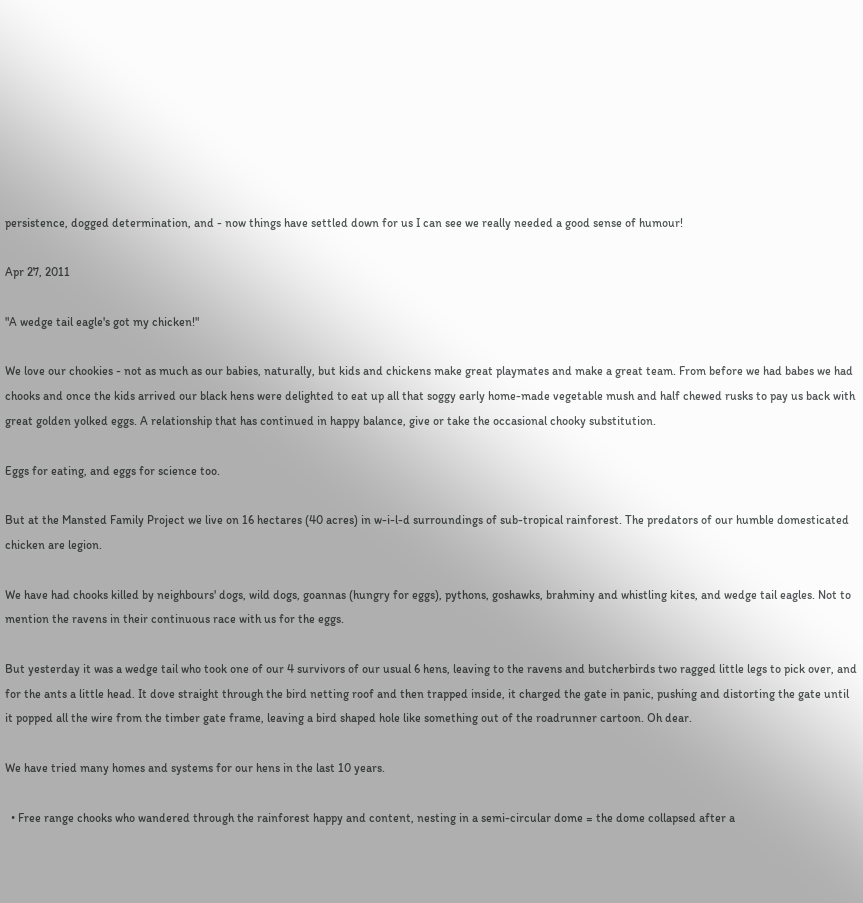persistence, dogged determination, and - now things have settled down for us I can see we really needed a good sense of humour!

Apr 27, 2011

"A wedge tail eagle's got my chicken!"

We love our chookies - not as much as our babies, naturally, but kids and chickens make great playmates and make a great team. From before we had babes we had chooks and once the kids arrived our black hens were delighted to eat up all that soggy early home-made vegetable mush and half chewed rusks to pay us back with great golden yolked eggs. A relationship that has continued in happy balance, give or take the occasional chooky substitution.

Eggs for eating, and eggs for science too.

But at the Mansted Family Project we live on 16 hectares (40 acres) in w-i-l-d surroundings of sub-tropical rainforest. The predators of our humble domesticated chicken are legion.

We have had chooks killed by neighbours' dogs, wild dogs, goannas (hungry for eggs), pythons, goshawks, brahminy and whistling kites, and wedge tail eagles. Not to mention the ravens in their continuous race with us for the eggs.

But yesterday it was a wedge tail who took one of our 4 survivors of our usual 6 hens, leaving to the ravens and butcherbirds two ragged little legs to pick over, and for the ants a little head. It dove straight through the bird netting roof and then trapped inside, it charged the gate in panic, pushing and distorting the gate until it popped all the wire from the timber gate frame, leaving a bird shaped hole like something out of the roadrunner cartoon. Oh dear.

We have tried many homes and systems for our hens in the last 10 years.

  • Free range chooks who wandered through the rainforest happy and content, nesting in a semi-circular dome = the dome collapsed after a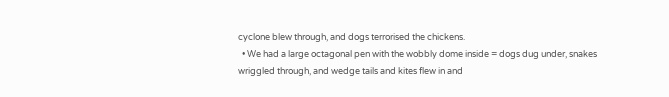cyclone blew through, and dogs terrorised the chickens.
  • We had a large octagonal pen with the wobbly dome inside = dogs dug under, snakes wriggled through, and wedge tails and kites flew in and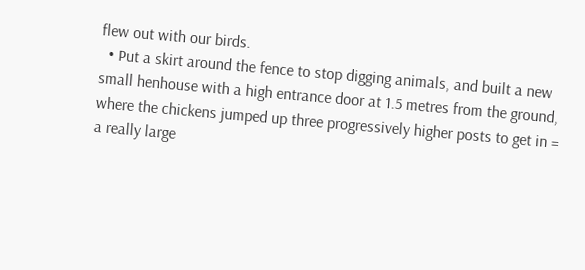flew out with our birds.
  • Put a skirt around the fence to stop digging animals, and built a new small henhouse with a high entrance door at 1.5 metres from the ground, where the chickens jumped up three progressively higher posts to get in = a really large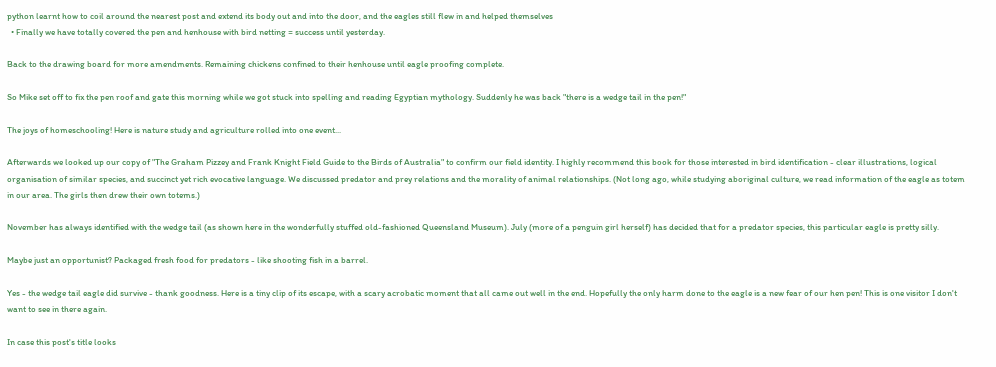python learnt how to coil around the nearest post and extend its body out and into the door, and the eagles still flew in and helped themselves
  • Finally we have totally covered the pen and henhouse with bird netting = success until yesterday.

Back to the drawing board for more amendments. Remaining chickens confined to their henhouse until eagle proofing complete.

So Mike set off to fix the pen roof and gate this morning while we got stuck into spelling and reading Egyptian mythology. Suddenly he was back "there is a wedge tail in the pen!"

The joys of homeschooling! Here is nature study and agriculture rolled into one event...

Afterwards we looked up our copy of "The Graham Pizzey and Frank Knight Field Guide to the Birds of Australia" to confirm our field identity. I highly recommend this book for those interested in bird identification - clear illustrations, logical organisation of similar species, and succinct yet rich evocative language. We discussed predator and prey relations and the morality of animal relationships. (Not long ago, while studying aboriginal culture, we read information of the eagle as totem in our area. The girls then drew their own totems.)

November has always identified with the wedge tail (as shown here in the wonderfully stuffed old-fashioned Queensland Museum). July (more of a penguin girl herself) has decided that for a predator species, this particular eagle is pretty silly.

Maybe just an opportunist? Packaged fresh food for predators - like shooting fish in a barrel.

Yes - the wedge tail eagle did survive - thank goodness. Here is a tiny clip of its escape, with a scary acrobatic moment that all came out well in the end. Hopefully the only harm done to the eagle is a new fear of our hen pen! This is one visitor I don't want to see in there again.

In case this post's title looks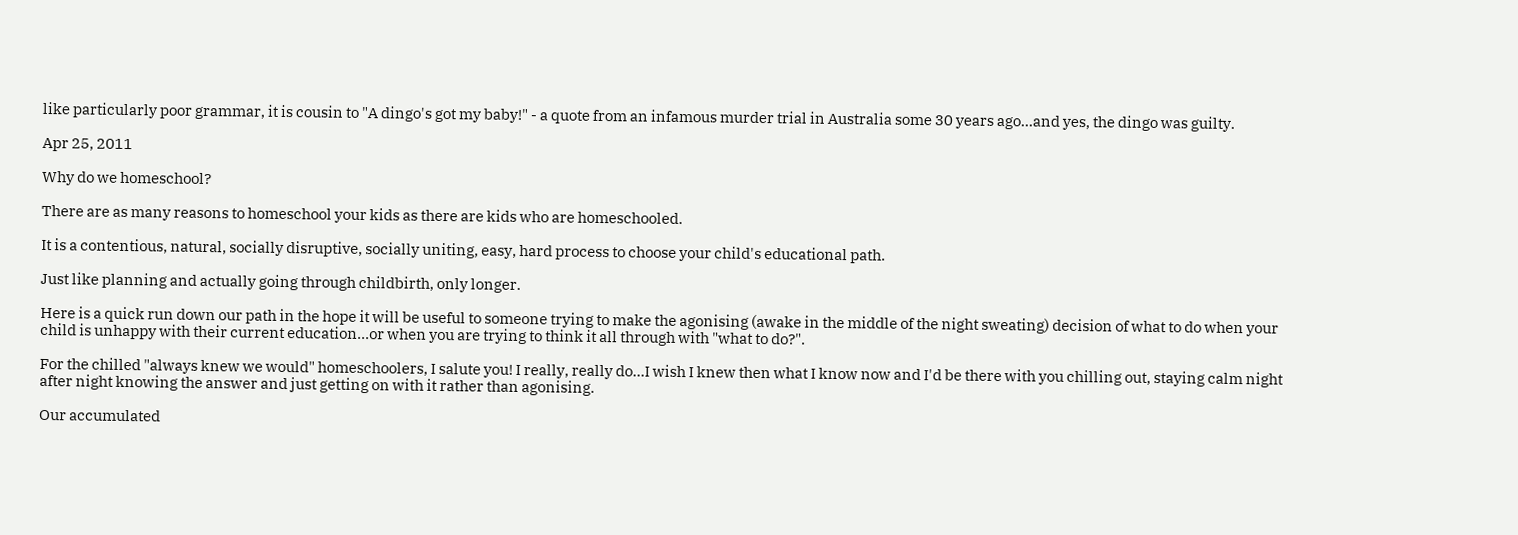like particularly poor grammar, it is cousin to "A dingo's got my baby!" - a quote from an infamous murder trial in Australia some 30 years ago...and yes, the dingo was guilty.

Apr 25, 2011

Why do we homeschool?

There are as many reasons to homeschool your kids as there are kids who are homeschooled.

It is a contentious, natural, socially disruptive, socially uniting, easy, hard process to choose your child's educational path.

Just like planning and actually going through childbirth, only longer.

Here is a quick run down our path in the hope it will be useful to someone trying to make the agonising (awake in the middle of the night sweating) decision of what to do when your child is unhappy with their current education...or when you are trying to think it all through with "what to do?".

For the chilled "always knew we would" homeschoolers, I salute you! I really, really do...I wish I knew then what I know now and I'd be there with you chilling out, staying calm night after night knowing the answer and just getting on with it rather than agonising.

Our accumulated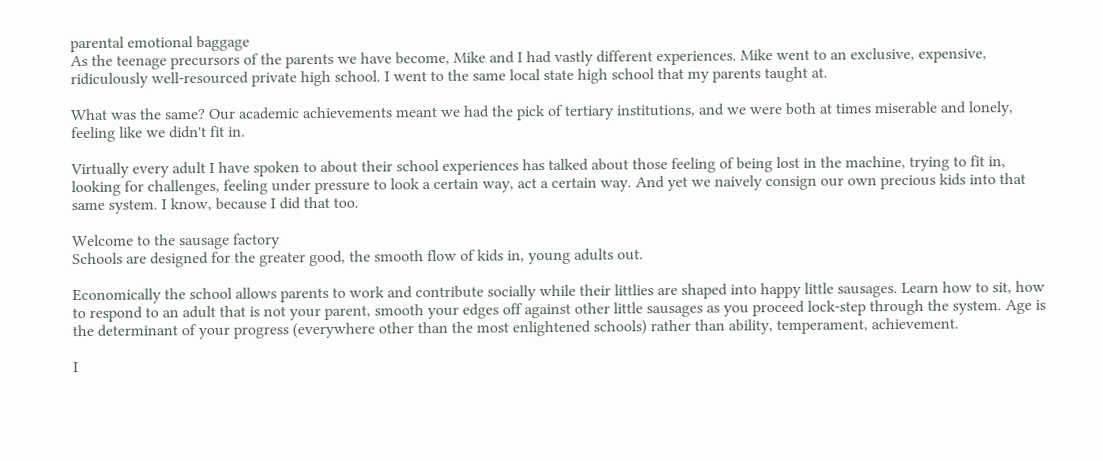parental emotional baggage
As the teenage precursors of the parents we have become, Mike and I had vastly different experiences. Mike went to an exclusive, expensive, ridiculously well-resourced private high school. I went to the same local state high school that my parents taught at.

What was the same? Our academic achievements meant we had the pick of tertiary institutions, and we were both at times miserable and lonely, feeling like we didn't fit in.

Virtually every adult I have spoken to about their school experiences has talked about those feeling of being lost in the machine, trying to fit in, looking for challenges, feeling under pressure to look a certain way, act a certain way. And yet we naively consign our own precious kids into that same system. I know, because I did that too.

Welcome to the sausage factory
Schools are designed for the greater good, the smooth flow of kids in, young adults out.

Economically the school allows parents to work and contribute socially while their littlies are shaped into happy little sausages. Learn how to sit, how to respond to an adult that is not your parent, smooth your edges off against other little sausages as you proceed lock-step through the system. Age is the determinant of your progress (everywhere other than the most enlightened schools) rather than ability, temperament, achievement.

I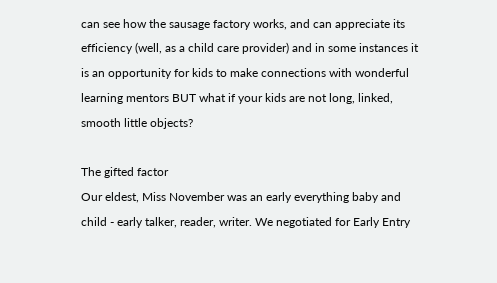can see how the sausage factory works, and can appreciate its efficiency (well, as a child care provider) and in some instances it is an opportunity for kids to make connections with wonderful learning mentors BUT what if your kids are not long, linked, smooth little objects?

The gifted factor
Our eldest, Miss November was an early everything baby and child - early talker, reader, writer. We negotiated for Early Entry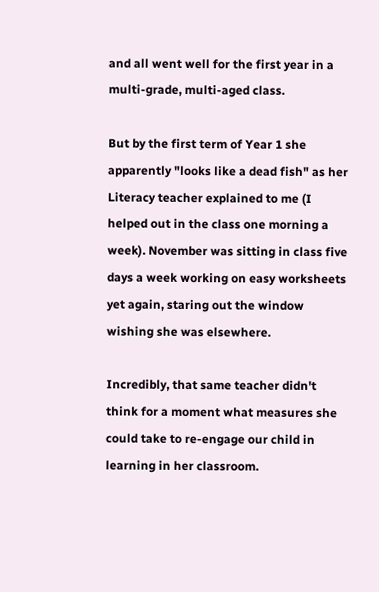and all went well for the first year in a multi-grade, multi-aged class.

But by the first term of Year 1 she apparently "looks like a dead fish" as her Literacy teacher explained to me (I helped out in the class one morning a week). November was sitting in class five days a week working on easy worksheets yet again, staring out the window wishing she was elsewhere.

Incredibly, that same teacher didn't think for a moment what measures she could take to re-engage our child in learning in her classroom.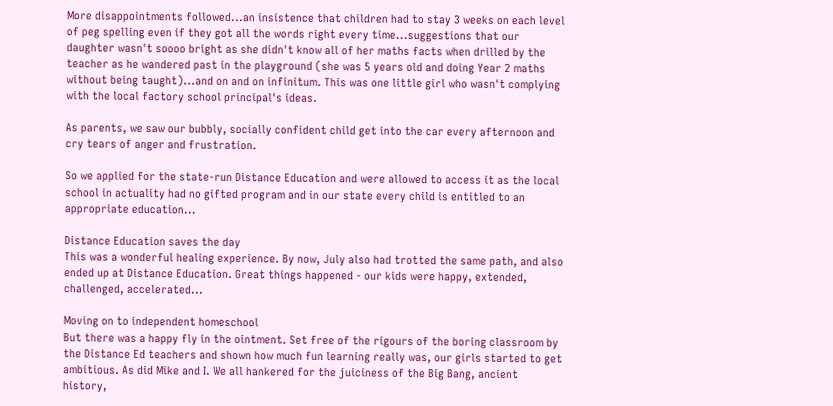More disappointments followed...an insistence that children had to stay 3 weeks on each level of peg spelling even if they got all the words right every time...suggestions that our daughter wasn't soooo bright as she didn't know all of her maths facts when drilled by the teacher as he wandered past in the playground (she was 5 years old and doing Year 2 maths without being taught)...and on and on infinitum. This was one little girl who wasn't complying with the local factory school principal's ideas.

As parents, we saw our bubbly, socially confident child get into the car every afternoon and cry tears of anger and frustration.

So we applied for the state-run Distance Education and were allowed to access it as the local school in actuality had no gifted program and in our state every child is entitled to an appropriate education...

Distance Education saves the day
This was a wonderful healing experience. By now, July also had trotted the same path, and also ended up at Distance Education. Great things happened - our kids were happy, extended, challenged, accelerated...

Moving on to independent homeschool
But there was a happy fly in the ointment. Set free of the rigours of the boring classroom by the Distance Ed teachers and shown how much fun learning really was, our girls started to get ambitious. As did Mike and I. We all hankered for the juiciness of the Big Bang, ancient history,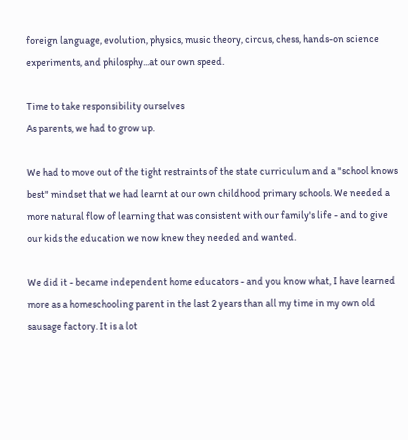foreign language, evolution, physics, music theory, circus, chess, hands-on science experiments, and philosphy...at our own speed.

Time to take responsibility ourselves
As parents, we had to grow up.

We had to move out of the tight restraints of the state curriculum and a "school knows best" mindset that we had learnt at our own childhood primary schools. We needed a more natural flow of learning that was consistent with our family's life - and to give our kids the education we now knew they needed and wanted.

We did it - became independent home educators - and you know what, I have learned more as a homeschooling parent in the last 2 years than all my time in my own old sausage factory. It is a lot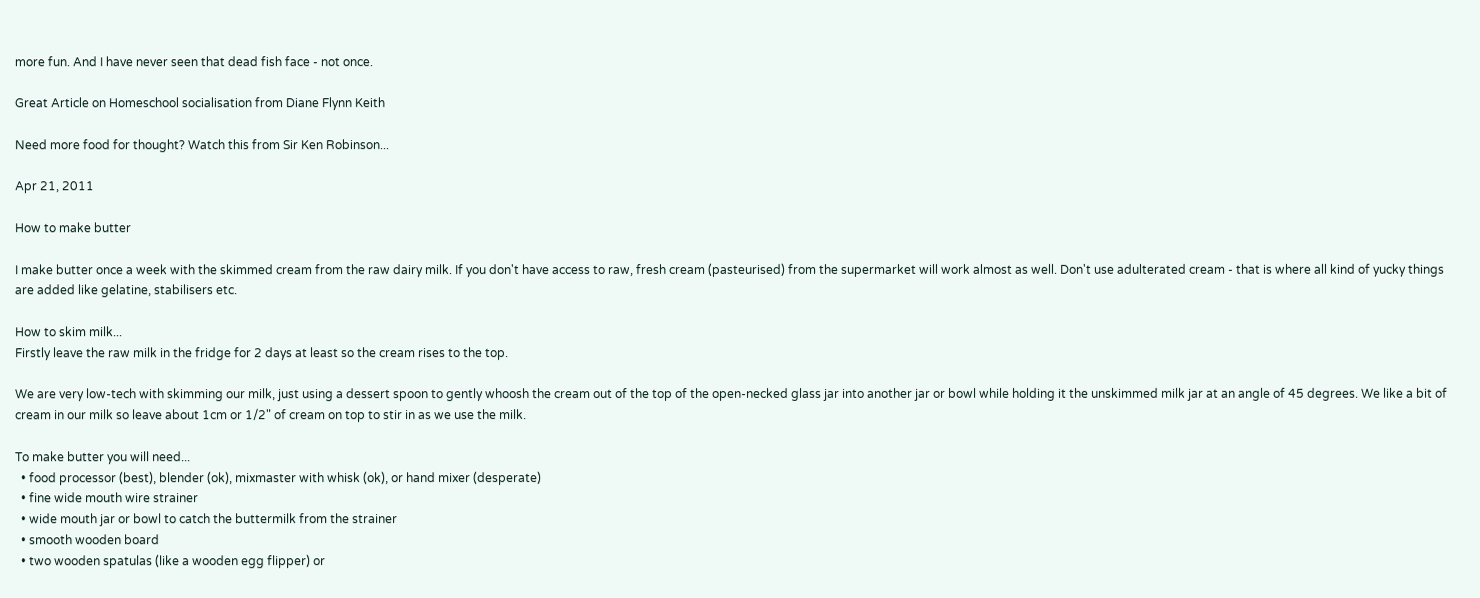more fun. And I have never seen that dead fish face - not once.

Great Article on Homeschool socialisation from Diane Flynn Keith

Need more food for thought? Watch this from Sir Ken Robinson...

Apr 21, 2011

How to make butter

I make butter once a week with the skimmed cream from the raw dairy milk. If you don't have access to raw, fresh cream (pasteurised) from the supermarket will work almost as well. Don't use adulterated cream - that is where all kind of yucky things are added like gelatine, stabilisers etc.

How to skim milk...
Firstly leave the raw milk in the fridge for 2 days at least so the cream rises to the top.

We are very low-tech with skimming our milk, just using a dessert spoon to gently whoosh the cream out of the top of the open-necked glass jar into another jar or bowl while holding it the unskimmed milk jar at an angle of 45 degrees. We like a bit of cream in our milk so leave about 1cm or 1/2" of cream on top to stir in as we use the milk.

To make butter you will need...
  • food processor (best), blender (ok), mixmaster with whisk (ok), or hand mixer (desperate)
  • fine wide mouth wire strainer
  • wide mouth jar or bowl to catch the buttermilk from the strainer
  • smooth wooden board
  • two wooden spatulas (like a wooden egg flipper) or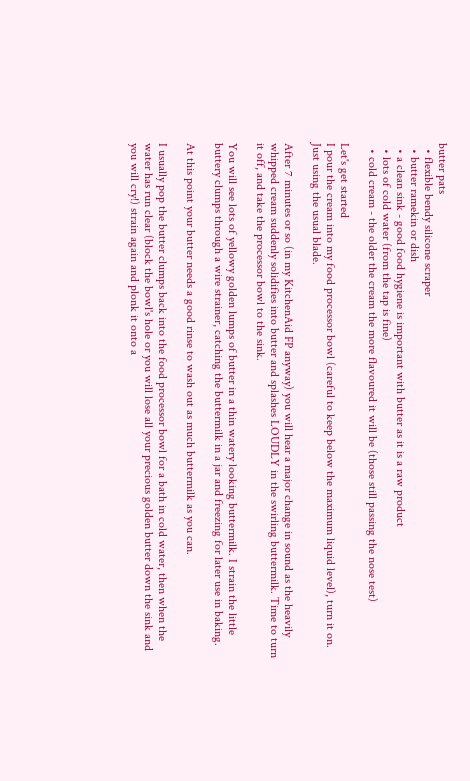butter pats
  • flexible bendy silicone scraper
  • butter ramekin or dish
  • a clean sink - good food hygiene is important with butter as it is a raw product
  • lots of cold water (from the tap is fine)
  • cold cream - the older the cream the more flavoured it will be (those still passing the nose test)

Let's get started
I pour the cream into my food processor bowl (careful to keep below the maximum liquid level), turn it on. Just using the usual blade.

After 7 minutes or so (in my KitchenAid FP anyway) you will hear a major change in sound as the heavily whipped cream suddenly solidifies into butter and splashes LOUDLY in the swirling buttermilk. Time to turn it off, and take the processor bowl to the sink.

You will see lots of yellowy golden lumps of butter in a thin watery looking buttermilk. I strain the little buttery clumps through a wire strainer, catching the buttermilk in a jar and freezing for later use in baking.

At this point your butter needs a good rinse to wash out as much buttermilk as you can.

I usually pop the butter clumps back into the food processor bowl for a bath in cold water, then when the water has run clear (block the bowl's hole or you will lose all your precious golden butter down the sink and you will cry!) strain again and plonk it onto a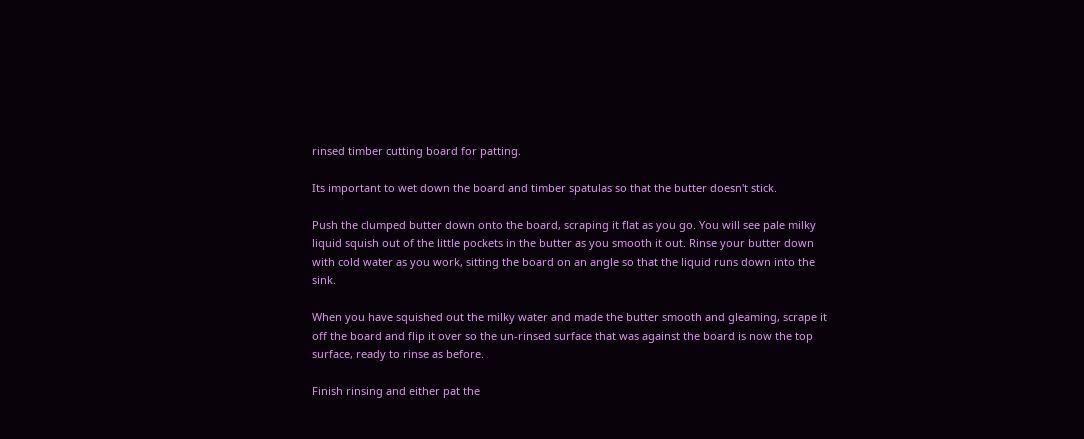rinsed timber cutting board for patting.

Its important to wet down the board and timber spatulas so that the butter doesn't stick.

Push the clumped butter down onto the board, scraping it flat as you go. You will see pale milky liquid squish out of the little pockets in the butter as you smooth it out. Rinse your butter down with cold water as you work, sitting the board on an angle so that the liquid runs down into the sink.

When you have squished out the milky water and made the butter smooth and gleaming, scrape it off the board and flip it over so the un-rinsed surface that was against the board is now the top surface, ready to rinse as before.

Finish rinsing and either pat the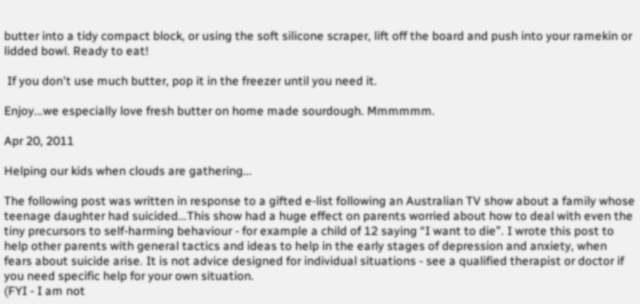butter into a tidy compact block, or using the soft silicone scraper, lift off the board and push into your ramekin or lidded bowl. Ready to eat!

 If you don't use much butter, pop it in the freezer until you need it.

Enjoy...we especially love fresh butter on home made sourdough. Mmmmmm.

Apr 20, 2011

Helping our kids when clouds are gathering...

The following post was written in response to a gifted e-list following an Australian TV show about a family whose teenage daughter had suicided...This show had a huge effect on parents worried about how to deal with even the tiny precursors to self-harming behaviour - for example a child of 12 saying “I want to die”. I wrote this post to help other parents with general tactics and ideas to help in the early stages of depression and anxiety, when fears about suicide arise. It is not advice designed for individual situations - see a qualified therapist or doctor if you need specific help for your own situation.
(FYI - I am not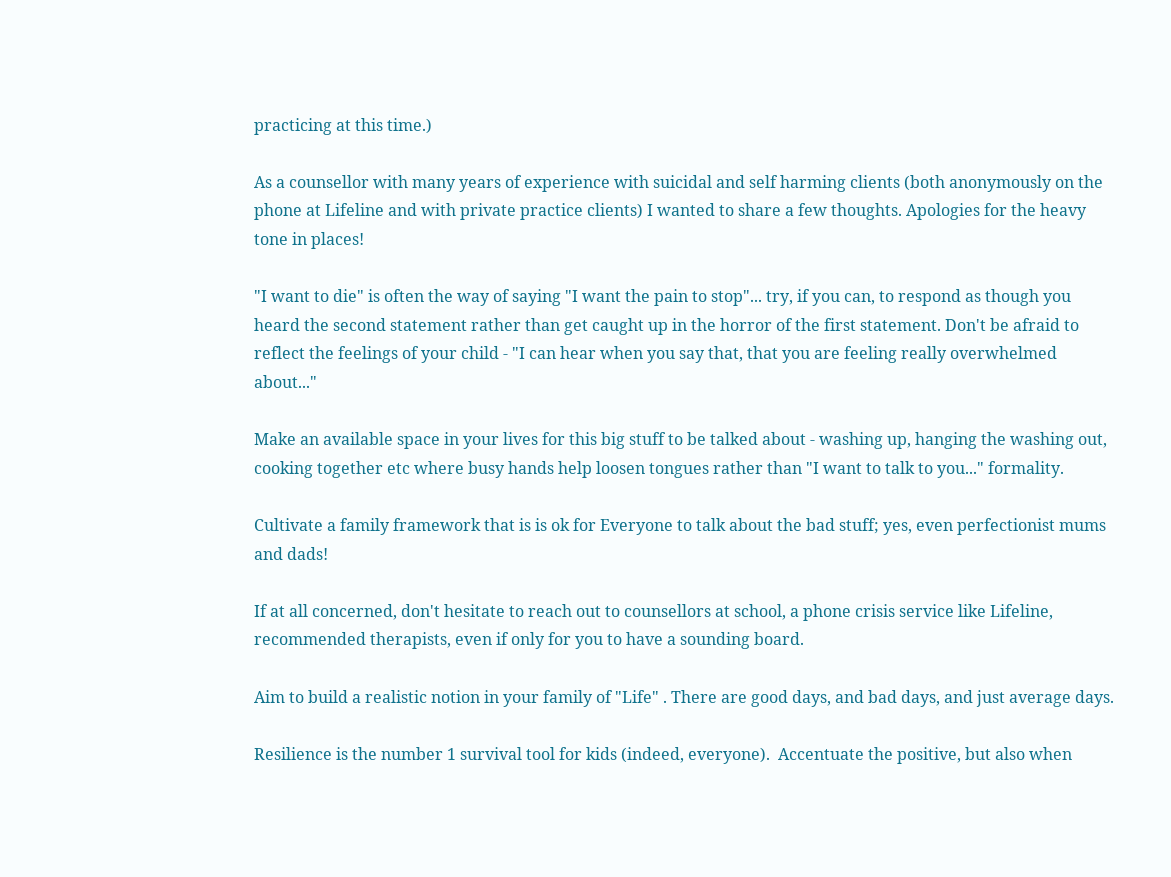practicing at this time.)

As a counsellor with many years of experience with suicidal and self harming clients (both anonymously on the phone at Lifeline and with private practice clients) I wanted to share a few thoughts. Apologies for the heavy tone in places!

"I want to die" is often the way of saying "I want the pain to stop"... try, if you can, to respond as though you heard the second statement rather than get caught up in the horror of the first statement. Don't be afraid to reflect the feelings of your child - "I can hear when you say that, that you are feeling really overwhelmed about..."

Make an available space in your lives for this big stuff to be talked about - washing up, hanging the washing out, cooking together etc where busy hands help loosen tongues rather than "I want to talk to you..." formality.

Cultivate a family framework that is is ok for Everyone to talk about the bad stuff; yes, even perfectionist mums and dads!

If at all concerned, don't hesitate to reach out to counsellors at school, a phone crisis service like Lifeline, recommended therapists, even if only for you to have a sounding board.

Aim to build a realistic notion in your family of "Life" . There are good days, and bad days, and just average days.

Resilience is the number 1 survival tool for kids (indeed, everyone).  Accentuate the positive, but also when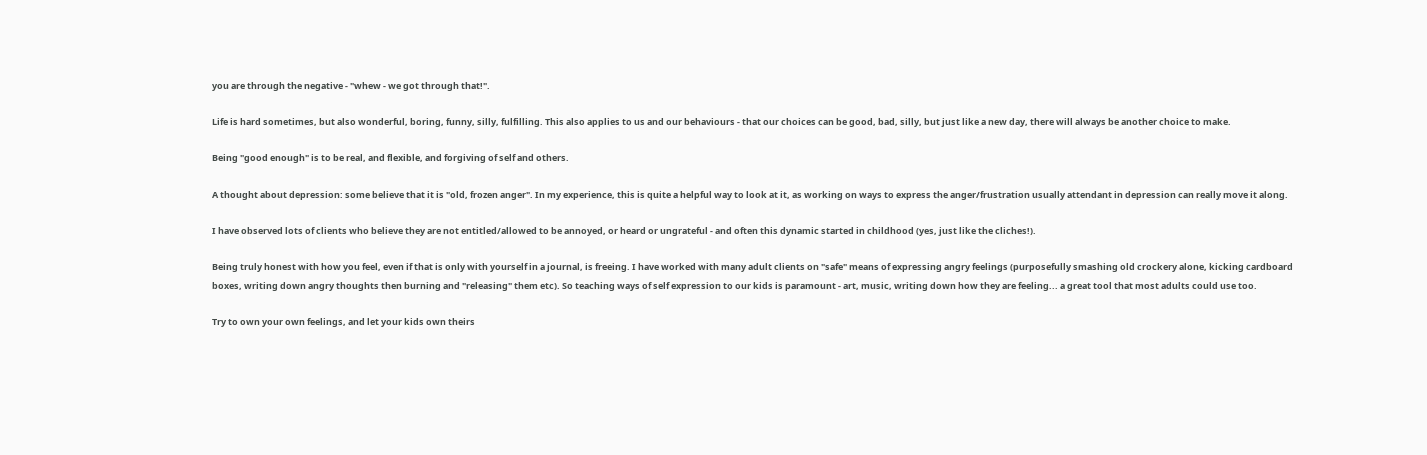you are through the negative - "whew - we got through that!".

Life is hard sometimes, but also wonderful, boring, funny, silly, fulfilling. This also applies to us and our behaviours - that our choices can be good, bad, silly, but just like a new day, there will always be another choice to make.

Being "good enough" is to be real, and flexible, and forgiving of self and others.

A thought about depression: some believe that it is "old, frozen anger". In my experience, this is quite a helpful way to look at it, as working on ways to express the anger/frustration usually attendant in depression can really move it along.

I have observed lots of clients who believe they are not entitled/allowed to be annoyed, or heard or ungrateful - and often this dynamic started in childhood (yes, just like the cliches!).

Being truly honest with how you feel, even if that is only with yourself in a journal, is freeing. I have worked with many adult clients on "safe" means of expressing angry feelings (purposefully smashing old crockery alone, kicking cardboard boxes, writing down angry thoughts then burning and "releasing" them etc). So teaching ways of self expression to our kids is paramount - art, music, writing down how they are feeling... a great tool that most adults could use too.

Try to own your own feelings, and let your kids own theirs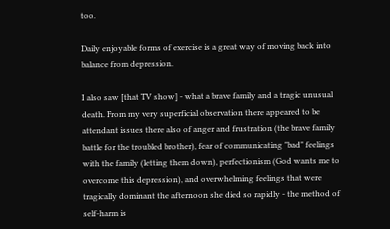too.

Daily enjoyable forms of exercise is a great way of moving back into balance from depression.

I also saw [that TV show] - what a brave family and a tragic unusual death. From my very superficial observation there appeared to be attendant issues there also of anger and frustration (the brave family battle for the troubled brother), fear of communicating "bad" feelings with the family (letting them down), perfectionism (God wants me to overcome this depression), and overwhelming feelings that were tragically dominant the afternoon she died so rapidly - the method of self-harm is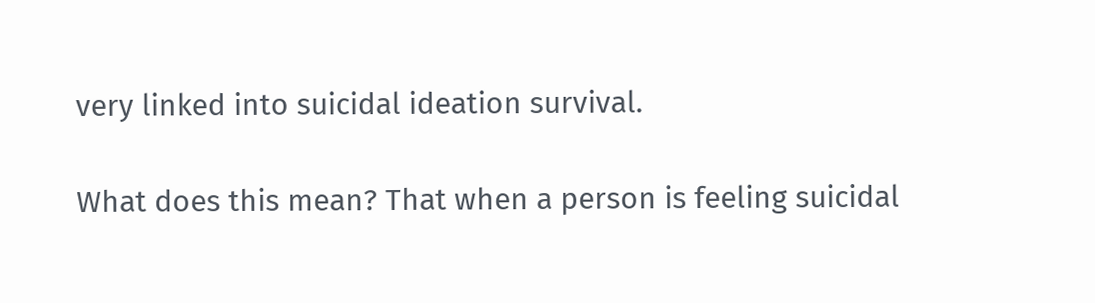very linked into suicidal ideation survival.

What does this mean? That when a person is feeling suicidal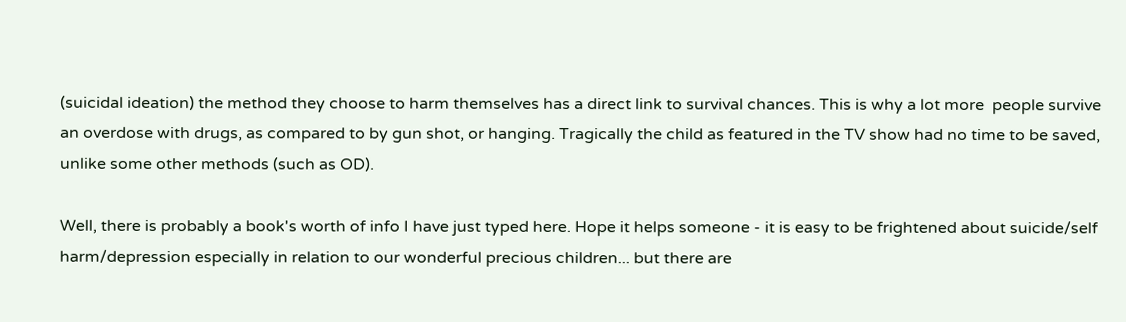(suicidal ideation) the method they choose to harm themselves has a direct link to survival chances. This is why a lot more  people survive an overdose with drugs, as compared to by gun shot, or hanging. Tragically the child as featured in the TV show had no time to be saved, unlike some other methods (such as OD).

Well, there is probably a book's worth of info I have just typed here. Hope it helps someone - it is easy to be frightened about suicide/self harm/depression especially in relation to our wonderful precious children... but there are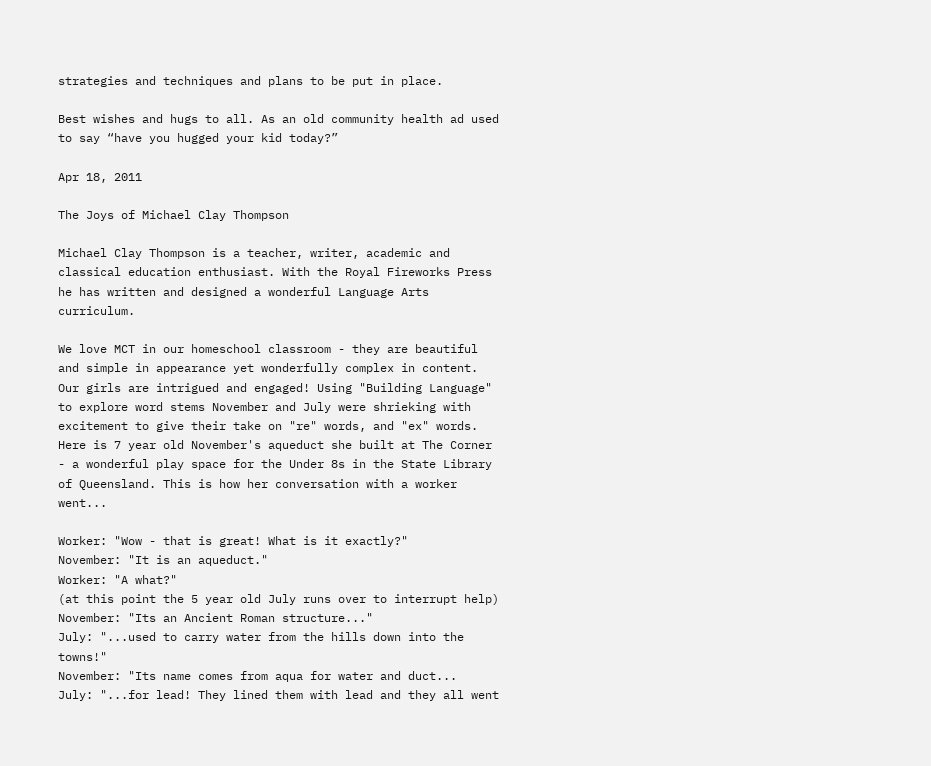strategies and techniques and plans to be put in place.

Best wishes and hugs to all. As an old community health ad used to say “have you hugged your kid today?”

Apr 18, 2011

The Joys of Michael Clay Thompson

Michael Clay Thompson is a teacher, writer, academic and classical education enthusiast. With the Royal Fireworks Press he has written and designed a wonderful Language Arts curriculum.

We love MCT in our homeschool classroom - they are beautiful and simple in appearance yet wonderfully complex in content. Our girls are intrigued and engaged! Using "Building Language" to explore word stems November and July were shrieking with excitement to give their take on "re" words, and "ex" words. Here is 7 year old November's aqueduct she built at The Corner - a wonderful play space for the Under 8s in the State Library of Queensland. This is how her conversation with a worker went...

Worker: "Wow - that is great! What is it exactly?"
November: "It is an aqueduct."
Worker: "A what?"
(at this point the 5 year old July runs over to interrupt help)
November: "Its an Ancient Roman structure..."
July: "...used to carry water from the hills down into the towns!"
November: "Its name comes from aqua for water and duct...
July: "...for lead! They lined them with lead and they all went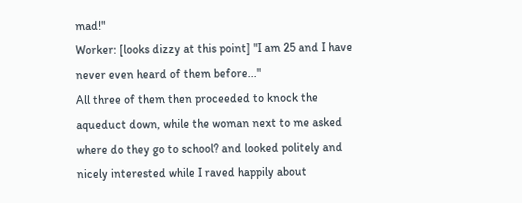mad!"
Worker: [looks dizzy at this point] "I am 25 and I have never even heard of them before..."
All three of them then proceeded to knock the aqueduct down, while the woman next to me asked where do they go to school? and looked politely and nicely interested while I raved happily about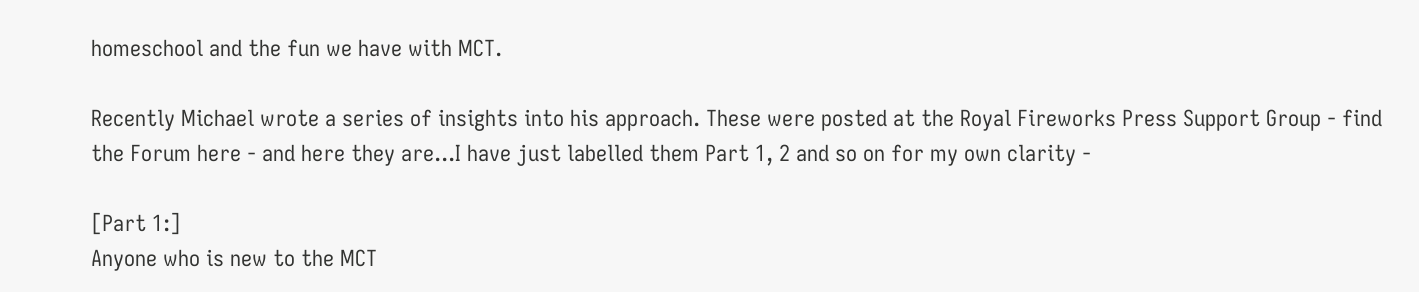homeschool and the fun we have with MCT.

Recently Michael wrote a series of insights into his approach. These were posted at the Royal Fireworks Press Support Group - find the Forum here - and here they are...I have just labelled them Part 1, 2 and so on for my own clarity -

[Part 1:]
Anyone who is new to the MCT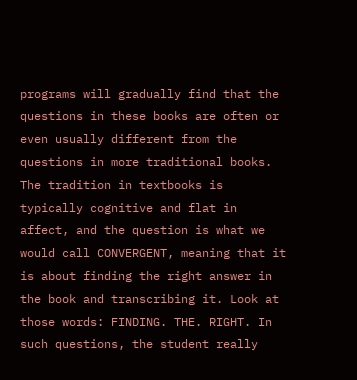programs will gradually find that the questions in these books are often or even usually different from the questions in more traditional books. The tradition in textbooks is typically cognitive and flat in affect, and the question is what we would call CONVERGENT, meaning that it is about finding the right answer in the book and transcribing it. Look at those words: FINDING. THE. RIGHT. In such questions, the student really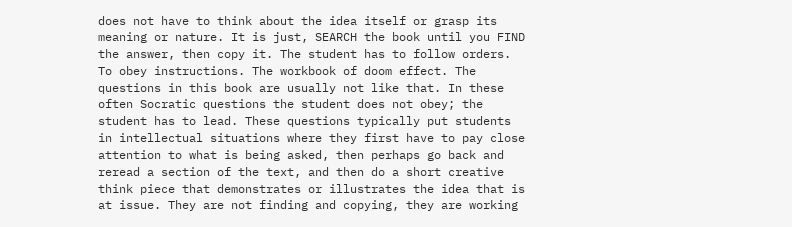does not have to think about the idea itself or grasp its meaning or nature. It is just, SEARCH the book until you FIND the answer, then copy it. The student has to follow orders. To obey instructions. The workbook of doom effect. The questions in this book are usually not like that. In these often Socratic questions the student does not obey; the student has to lead. These questions typically put students in intellectual situations where they first have to pay close attention to what is being asked, then perhaps go back and reread a section of the text, and then do a short creative think piece that demonstrates or illustrates the idea that is at issue. They are not finding and copying, they are working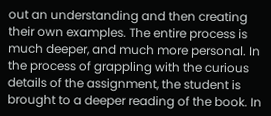out an understanding and then creating their own examples. The entire process is much deeper, and much more personal. In the process of grappling with the curious details of the assignment, the student is brought to a deeper reading of the book. In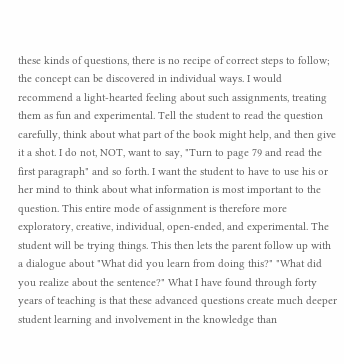these kinds of questions, there is no recipe of correct steps to follow; the concept can be discovered in individual ways. I would recommend a light-hearted feeling about such assignments, treating them as fun and experimental. Tell the student to read the question carefully, think about what part of the book might help, and then give it a shot. I do not, NOT, want to say, "Turn to page 79 and read the first paragraph" and so forth. I want the student to have to use his or her mind to think about what information is most important to the question. This entire mode of assignment is therefore more exploratory, creative, individual, open-ended, and experimental. The student will be trying things. This then lets the parent follow up with a dialogue about "What did you learn from doing this?" "What did you realize about the sentence?" What I have found through forty years of teaching is that these advanced questions create much deeper student learning and involvement in the knowledge than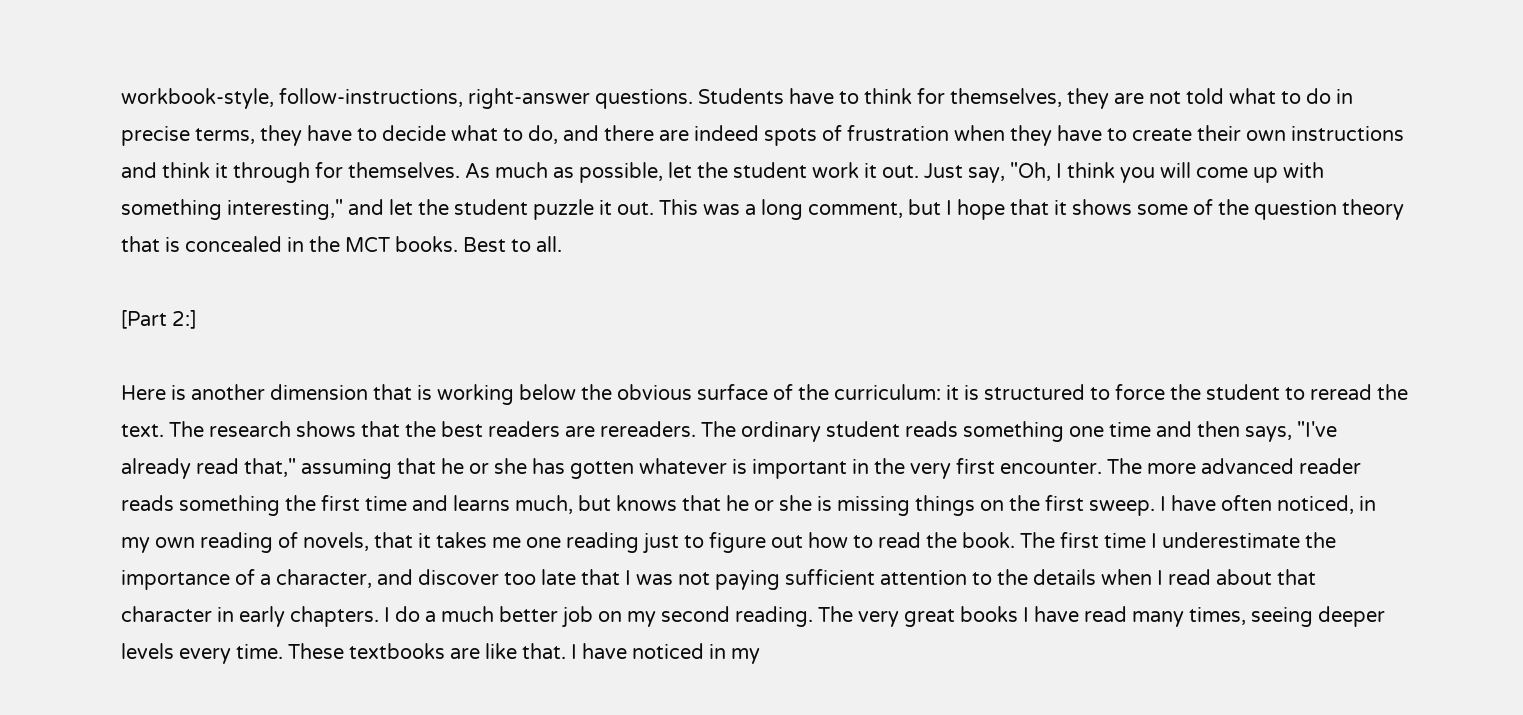workbook-style, follow-instructions, right-answer questions. Students have to think for themselves, they are not told what to do in precise terms, they have to decide what to do, and there are indeed spots of frustration when they have to create their own instructions and think it through for themselves. As much as possible, let the student work it out. Just say, "Oh, I think you will come up with something interesting," and let the student puzzle it out. This was a long comment, but I hope that it shows some of the question theory that is concealed in the MCT books. Best to all.

[Part 2:]

Here is another dimension that is working below the obvious surface of the curriculum: it is structured to force the student to reread the text. The research shows that the best readers are rereaders. The ordinary student reads something one time and then says, "I've already read that," assuming that he or she has gotten whatever is important in the very first encounter. The more advanced reader reads something the first time and learns much, but knows that he or she is missing things on the first sweep. I have often noticed, in my own reading of novels, that it takes me one reading just to figure out how to read the book. The first time I underestimate the importance of a character, and discover too late that I was not paying sufficient attention to the details when I read about that character in early chapters. I do a much better job on my second reading. The very great books I have read many times, seeing deeper levels every time. These textbooks are like that. I have noticed in my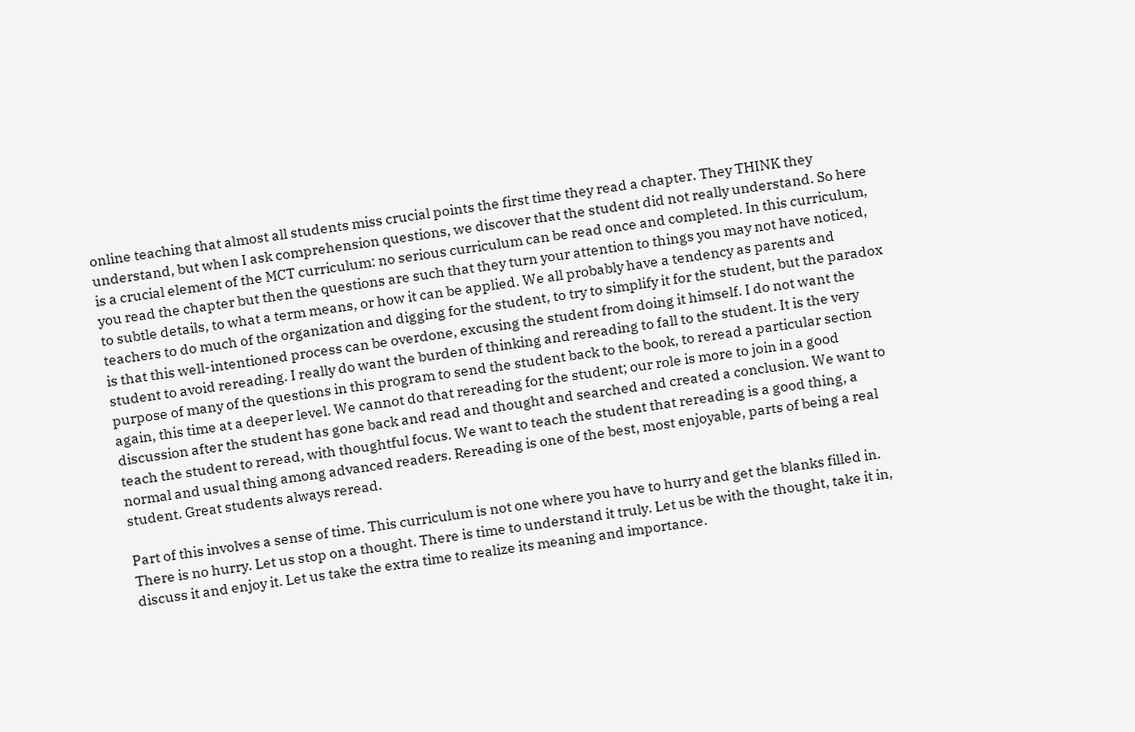online teaching that almost all students miss crucial points the first time they read a chapter. They THINK they understand, but when I ask comprehension questions, we discover that the student did not really understand. So here is a crucial element of the MCT curriculum: no serious curriculum can be read once and completed. In this curriculum, you read the chapter but then the questions are such that they turn your attention to things you may not have noticed, to subtle details, to what a term means, or how it can be applied. We all probably have a tendency as parents and teachers to do much of the organization and digging for the student, to try to simplify it for the student, but the paradox is that this well-intentioned process can be overdone, excusing the student from doing it himself. I do not want the student to avoid rereading. I really do want the burden of thinking and rereading to fall to the student. It is the very purpose of many of the questions in this program to send the student back to the book, to reread a particular section again, this time at a deeper level. We cannot do that rereading for the student; our role is more to join in a good discussion after the student has gone back and read and thought and searched and created a conclusion. We want to teach the student to reread, with thoughtful focus. We want to teach the student that rereading is a good thing, a normal and usual thing among advanced readers. Rereading is one of the best, most enjoyable, parts of being a real student. Great students always reread.

Part of this involves a sense of time. This curriculum is not one where you have to hurry and get the blanks filled in. There is no hurry. Let us stop on a thought. There is time to understand it truly. Let us be with the thought, take it in, discuss it and enjoy it. Let us take the extra time to realize its meaning and importance.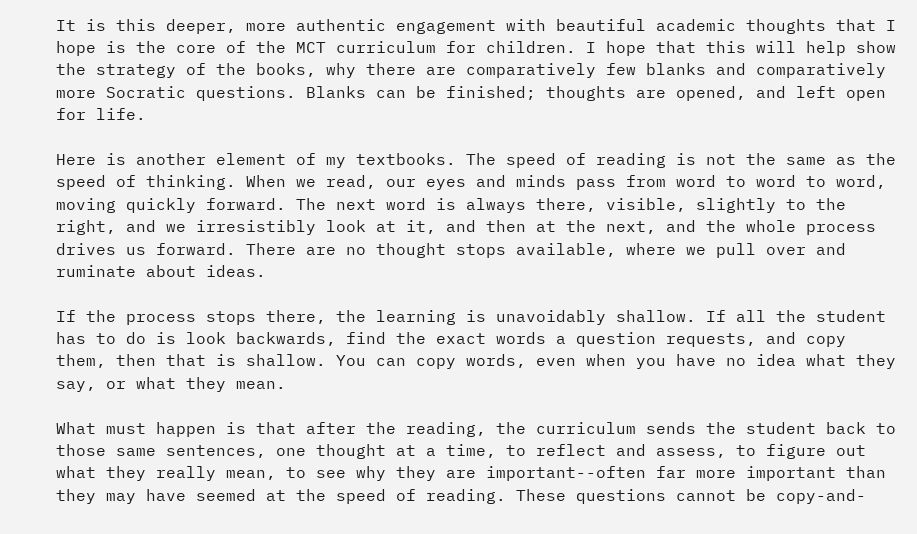It is this deeper, more authentic engagement with beautiful academic thoughts that I hope is the core of the MCT curriculum for children. I hope that this will help show the strategy of the books, why there are comparatively few blanks and comparatively more Socratic questions. Blanks can be finished; thoughts are opened, and left open for life.

Here is another element of my textbooks. The speed of reading is not the same as the speed of thinking. When we read, our eyes and minds pass from word to word to word, moving quickly forward. The next word is always there, visible, slightly to the right, and we irresistibly look at it, and then at the next, and the whole process drives us forward. There are no thought stops available, where we pull over and ruminate about ideas.

If the process stops there, the learning is unavoidably shallow. If all the student has to do is look backwards, find the exact words a question requests, and copy them, then that is shallow. You can copy words, even when you have no idea what they say, or what they mean.

What must happen is that after the reading, the curriculum sends the student back to those same sentences, one thought at a time, to reflect and assess, to figure out what they really mean, to see why they are important--often far more important than they may have seemed at the speed of reading. These questions cannot be copy-and-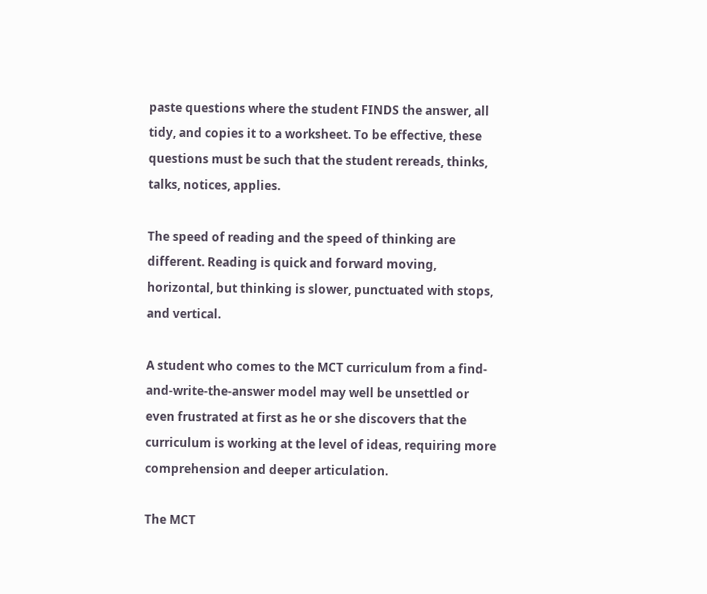paste questions where the student FINDS the answer, all tidy, and copies it to a worksheet. To be effective, these questions must be such that the student rereads, thinks, talks, notices, applies.

The speed of reading and the speed of thinking are different. Reading is quick and forward moving, horizontal, but thinking is slower, punctuated with stops, and vertical.

A student who comes to the MCT curriculum from a find-and-write-the-answer model may well be unsettled or even frustrated at first as he or she discovers that the curriculum is working at the level of ideas, requiring more comprehension and deeper articulation.

The MCT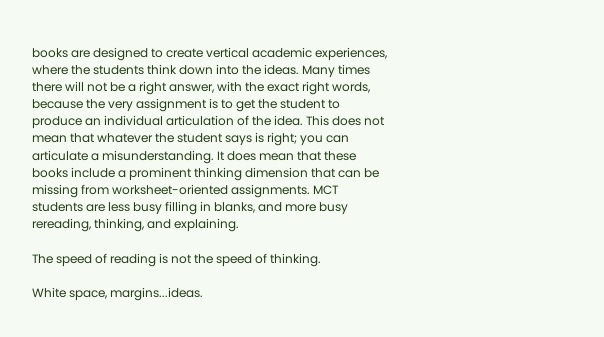books are designed to create vertical academic experiences, where the students think down into the ideas. Many times there will not be a right answer, with the exact right words, because the very assignment is to get the student to produce an individual articulation of the idea. This does not mean that whatever the student says is right; you can articulate a misunderstanding. It does mean that these books include a prominent thinking dimension that can be missing from worksheet-oriented assignments. MCT students are less busy filling in blanks, and more busy rereading, thinking, and explaining.

The speed of reading is not the speed of thinking.

White space, margins...ideas.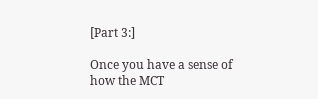[Part 3:]

Once you have a sense of how the MCT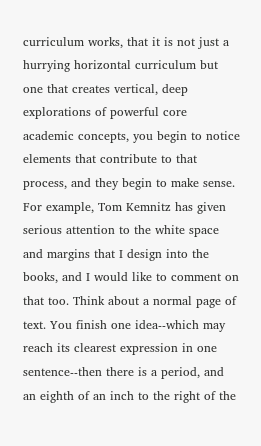curriculum works, that it is not just a hurrying horizontal curriculum but one that creates vertical, deep explorations of powerful core academic concepts, you begin to notice elements that contribute to that process, and they begin to make sense. For example, Tom Kemnitz has given serious attention to the white space and margins that I design into the books, and I would like to comment on that too. Think about a normal page of text. You finish one idea--which may reach its clearest expression in one sentence--then there is a period, and an eighth of an inch to the right of the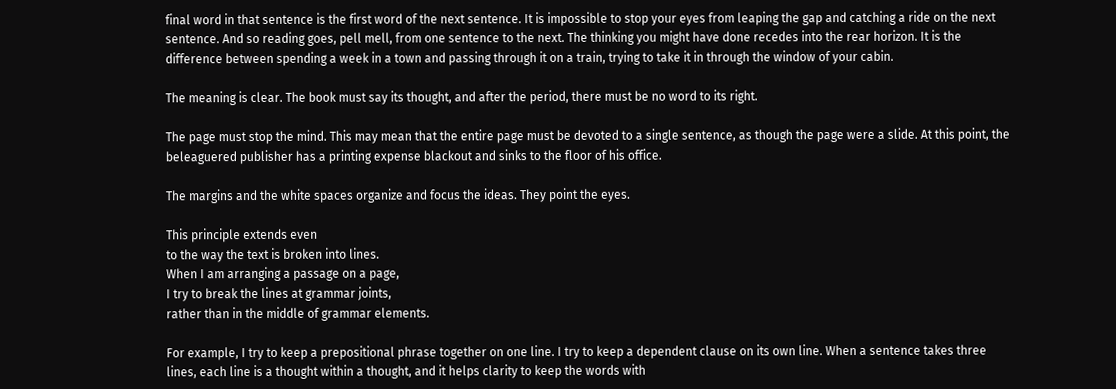final word in that sentence is the first word of the next sentence. It is impossible to stop your eyes from leaping the gap and catching a ride on the next sentence. And so reading goes, pell mell, from one sentence to the next. The thinking you might have done recedes into the rear horizon. It is the difference between spending a week in a town and passing through it on a train, trying to take it in through the window of your cabin.

The meaning is clear. The book must say its thought, and after the period, there must be no word to its right.

The page must stop the mind. This may mean that the entire page must be devoted to a single sentence, as though the page were a slide. At this point, the beleaguered publisher has a printing expense blackout and sinks to the floor of his office.

The margins and the white spaces organize and focus the ideas. They point the eyes.

This principle extends even
to the way the text is broken into lines.
When I am arranging a passage on a page,
I try to break the lines at grammar joints,
rather than in the middle of grammar elements.

For example, I try to keep a prepositional phrase together on one line. I try to keep a dependent clause on its own line. When a sentence takes three lines, each line is a thought within a thought, and it helps clarity to keep the words with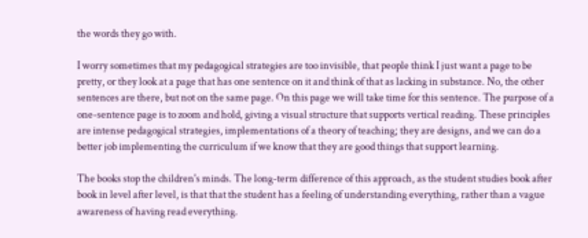the words they go with.

I worry sometimes that my pedagogical strategies are too invisible, that people think I just want a page to be pretty, or they look at a page that has one sentence on it and think of that as lacking in substance. No, the other sentences are there, but not on the same page. On this page we will take time for this sentence. The purpose of a one-sentence page is to zoom and hold, giving a visual structure that supports vertical reading. These principles are intense pedagogical strategies, implementations of a theory of teaching; they are designs, and we can do a better job implementing the curriculum if we know that they are good things that support learning.

The books stop the children's minds. The long-term difference of this approach, as the student studies book after book in level after level, is that that the student has a feeling of understanding everything, rather than a vague awareness of having read everything.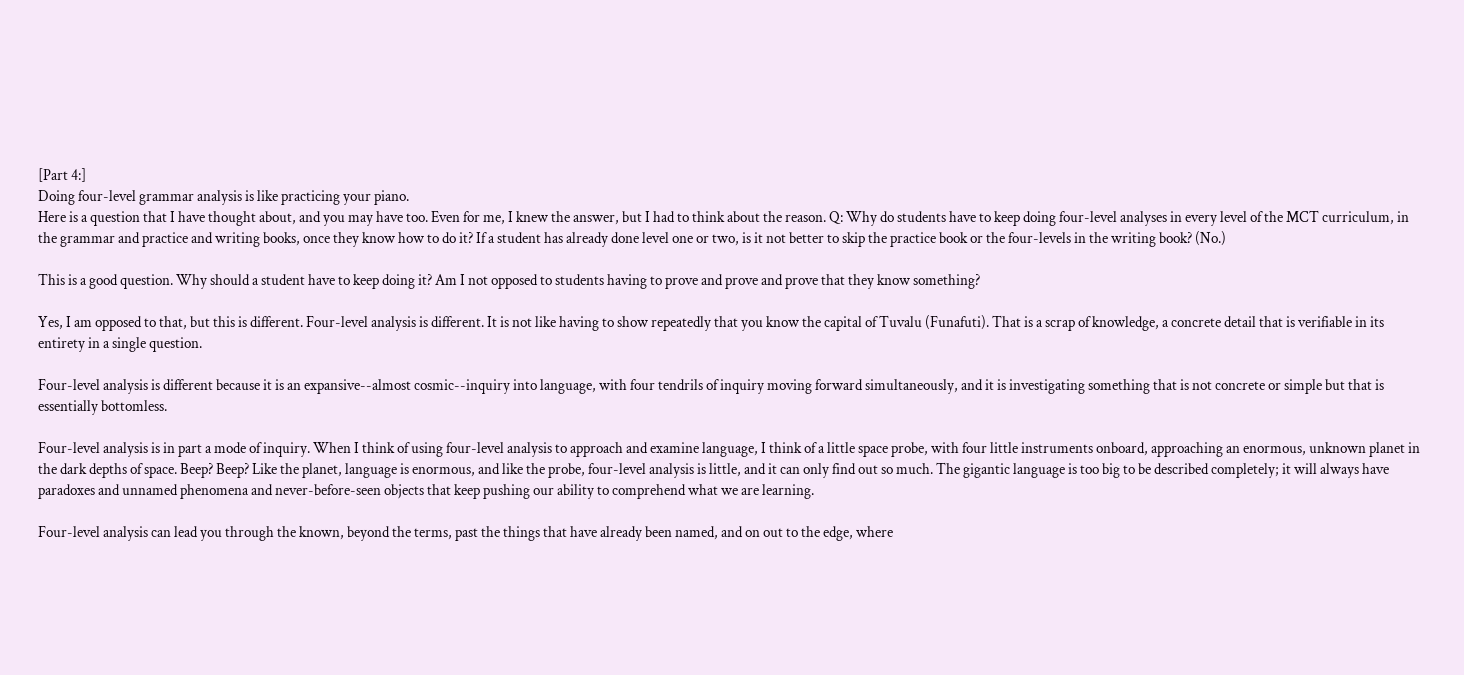[Part 4:]
Doing four-level grammar analysis is like practicing your piano.
Here is a question that I have thought about, and you may have too. Even for me, I knew the answer, but I had to think about the reason. Q: Why do students have to keep doing four-level analyses in every level of the MCT curriculum, in the grammar and practice and writing books, once they know how to do it? If a student has already done level one or two, is it not better to skip the practice book or the four-levels in the writing book? (No.)

This is a good question. Why should a student have to keep doing it? Am I not opposed to students having to prove and prove and prove that they know something?

Yes, I am opposed to that, but this is different. Four-level analysis is different. It is not like having to show repeatedly that you know the capital of Tuvalu (Funafuti). That is a scrap of knowledge, a concrete detail that is verifiable in its entirety in a single question.

Four-level analysis is different because it is an expansive--almost cosmic--inquiry into language, with four tendrils of inquiry moving forward simultaneously, and it is investigating something that is not concrete or simple but that is essentially bottomless.

Four-level analysis is in part a mode of inquiry. When I think of using four-level analysis to approach and examine language, I think of a little space probe, with four little instruments onboard, approaching an enormous, unknown planet in the dark depths of space. Beep? Beep? Like the planet, language is enormous, and like the probe, four-level analysis is little, and it can only find out so much. The gigantic language is too big to be described completely; it will always have paradoxes and unnamed phenomena and never-before-seen objects that keep pushing our ability to comprehend what we are learning.

Four-level analysis can lead you through the known, beyond the terms, past the things that have already been named, and on out to the edge, where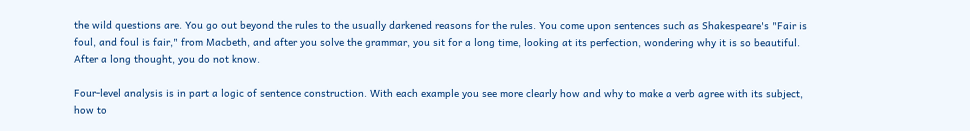the wild questions are. You go out beyond the rules to the usually darkened reasons for the rules. You come upon sentences such as Shakespeare's "Fair is foul, and foul is fair," from Macbeth, and after you solve the grammar, you sit for a long time, looking at its perfection, wondering why it is so beautiful. After a long thought, you do not know.

Four-level analysis is in part a logic of sentence construction. With each example you see more clearly how and why to make a verb agree with its subject, how to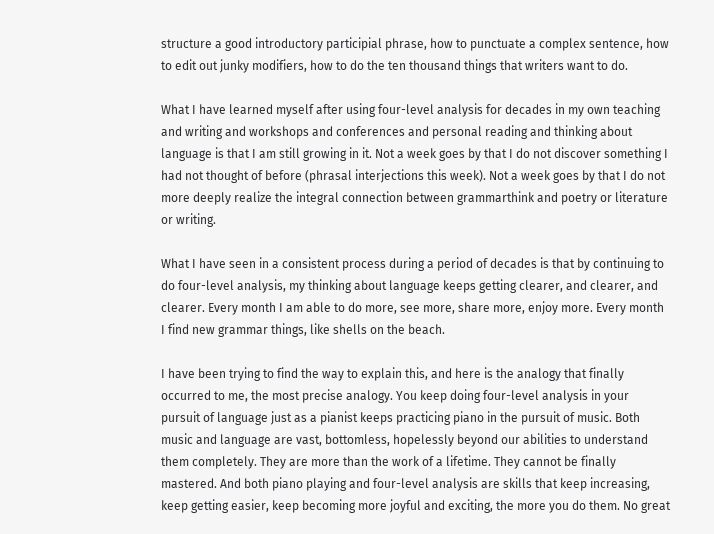structure a good introductory participial phrase, how to punctuate a complex sentence, how to edit out junky modifiers, how to do the ten thousand things that writers want to do.

What I have learned myself after using four-level analysis for decades in my own teaching and writing and workshops and conferences and personal reading and thinking about language is that I am still growing in it. Not a week goes by that I do not discover something I had not thought of before (phrasal interjections this week). Not a week goes by that I do not more deeply realize the integral connection between grammarthink and poetry or literature or writing.

What I have seen in a consistent process during a period of decades is that by continuing to do four-level analysis, my thinking about language keeps getting clearer, and clearer, and clearer. Every month I am able to do more, see more, share more, enjoy more. Every month I find new grammar things, like shells on the beach.

I have been trying to find the way to explain this, and here is the analogy that finally occurred to me, the most precise analogy. You keep doing four-level analysis in your pursuit of language just as a pianist keeps practicing piano in the pursuit of music. Both music and language are vast, bottomless, hopelessly beyond our abilities to understand them completely. They are more than the work of a lifetime. They cannot be finally mastered. And both piano playing and four-level analysis are skills that keep increasing, keep getting easier, keep becoming more joyful and exciting, the more you do them. No great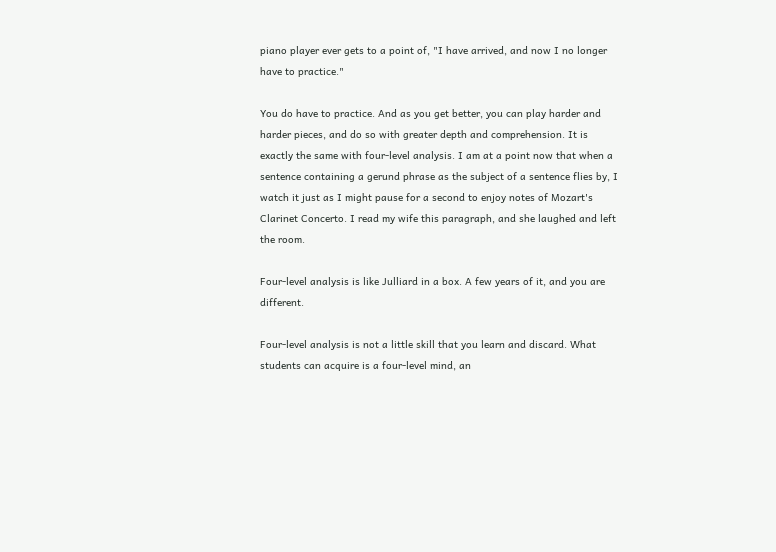piano player ever gets to a point of, "I have arrived, and now I no longer have to practice."

You do have to practice. And as you get better, you can play harder and harder pieces, and do so with greater depth and comprehension. It is exactly the same with four-level analysis. I am at a point now that when a sentence containing a gerund phrase as the subject of a sentence flies by, I watch it just as I might pause for a second to enjoy notes of Mozart's Clarinet Concerto. I read my wife this paragraph, and she laughed and left the room.

Four-level analysis is like Julliard in a box. A few years of it, and you are different.

Four-level analysis is not a little skill that you learn and discard. What students can acquire is a four-level mind, an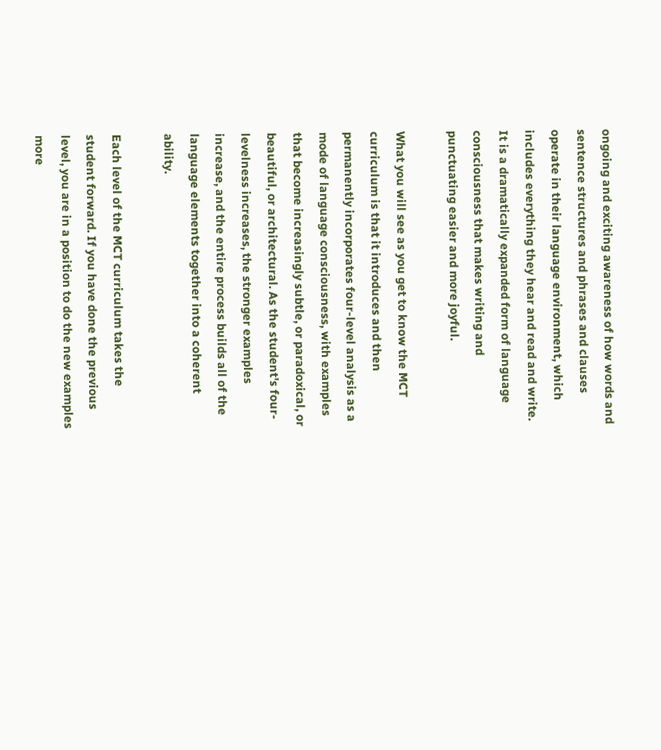ongoing and exciting awareness of how words and sentence structures and phrases and clauses operate in their language environment, which includes everything they hear and read and write. It is a dramatically expanded form of language consciousness that makes writing and punctuating easier and more joyful.

What you will see as you get to know the MCT curriculum is that it introduces and then permanently incorporates four-level analysis as a mode of language consciousness, with examples that become increasingly subtle, or paradoxical, or beautiful, or architectural. As the student's four-levelness increases, the stronger examples increase, and the entire process builds all of the language elements together into a coherent ability.

Each level of the MCT curriculum takes the student forward. If you have done the previous level, you are in a position to do the new examples more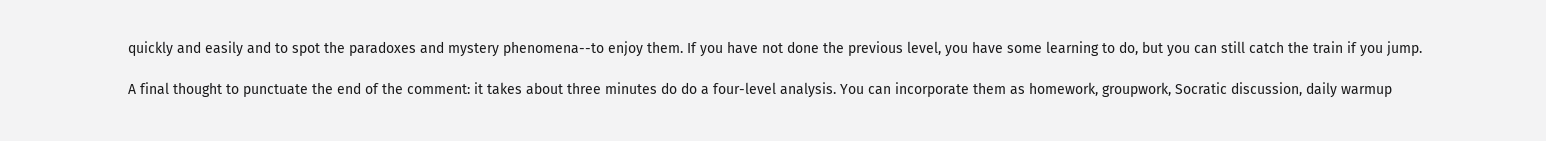quickly and easily and to spot the paradoxes and mystery phenomena--to enjoy them. If you have not done the previous level, you have some learning to do, but you can still catch the train if you jump.

A final thought to punctuate the end of the comment: it takes about three minutes do do a four-level analysis. You can incorporate them as homework, groupwork, Socratic discussion, daily warmup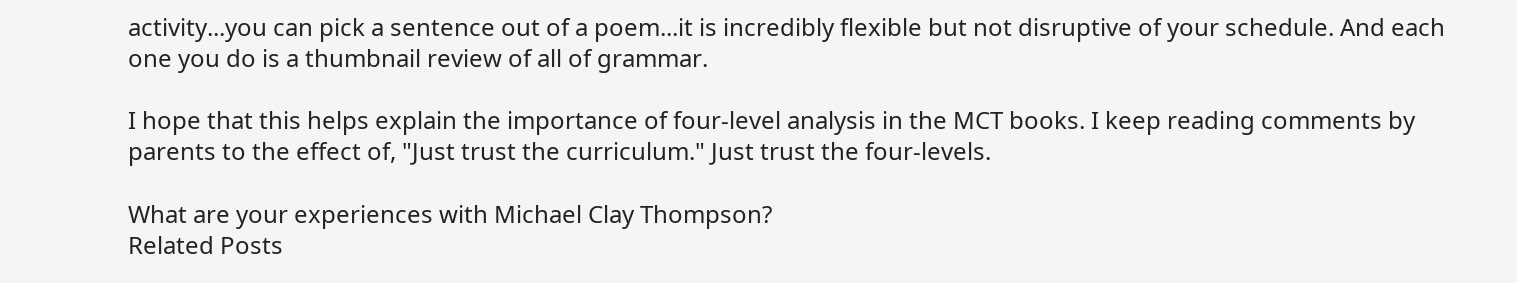activity...you can pick a sentence out of a poem...it is incredibly flexible but not disruptive of your schedule. And each one you do is a thumbnail review of all of grammar.

I hope that this helps explain the importance of four-level analysis in the MCT books. I keep reading comments by parents to the effect of, "Just trust the curriculum." Just trust the four-levels.

What are your experiences with Michael Clay Thompson?
Related Posts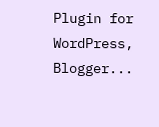Plugin for WordPress, Blogger...